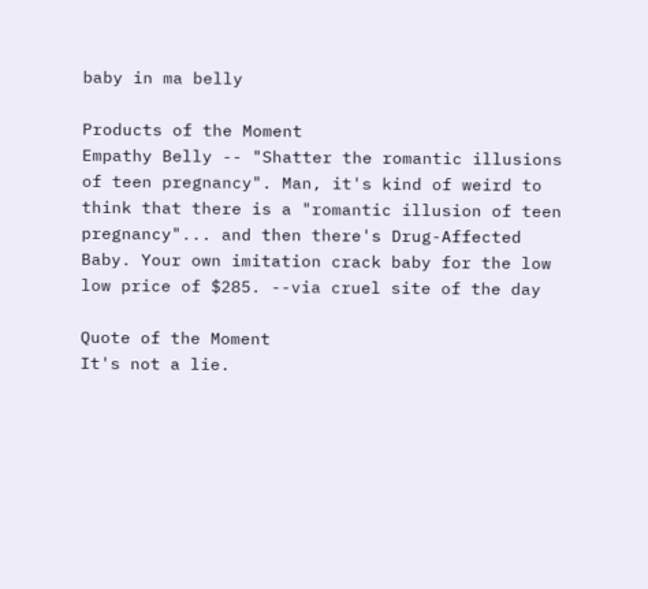baby in ma belly

Products of the Moment
Empathy Belly -- "Shatter the romantic illusions of teen pregnancy". Man, it's kind of weird to think that there is a "romantic illusion of teen pregnancy"... and then there's Drug-Affected Baby. Your own imitation crack baby for the low low price of $285. --via cruel site of the day

Quote of the Moment
It's not a lie.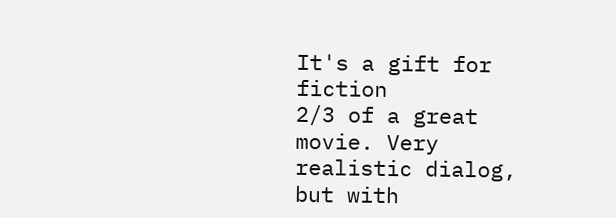It's a gift for fiction
2/3 of a great movie. Very realistic dialog, but with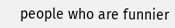people who are funnier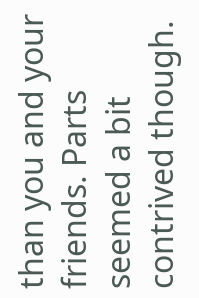than you and your friends. Parts seemed a bit contrived though.